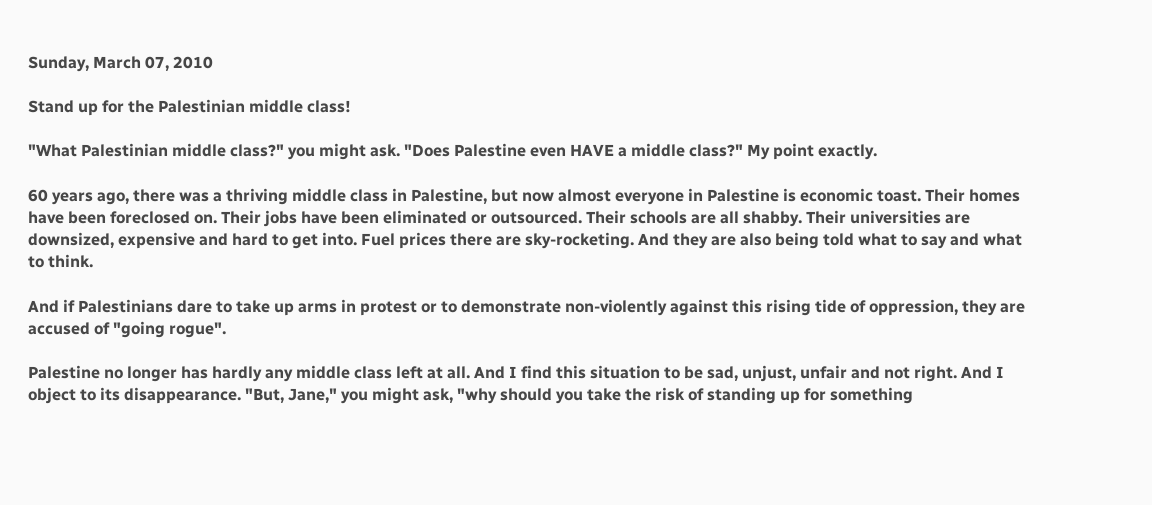Sunday, March 07, 2010

Stand up for the Palestinian middle class!

"What Palestinian middle class?" you might ask. "Does Palestine even HAVE a middle class?" My point exactly.

60 years ago, there was a thriving middle class in Palestine, but now almost everyone in Palestine is economic toast. Their homes have been foreclosed on. Their jobs have been eliminated or outsourced. Their schools are all shabby. Their universities are downsized, expensive and hard to get into. Fuel prices there are sky-rocketing. And they are also being told what to say and what to think.

And if Palestinians dare to take up arms in protest or to demonstrate non-violently against this rising tide of oppression, they are accused of "going rogue".

Palestine no longer has hardly any middle class left at all. And I find this situation to be sad, unjust, unfair and not right. And I object to its disappearance. "But, Jane," you might ask, "why should you take the risk of standing up for something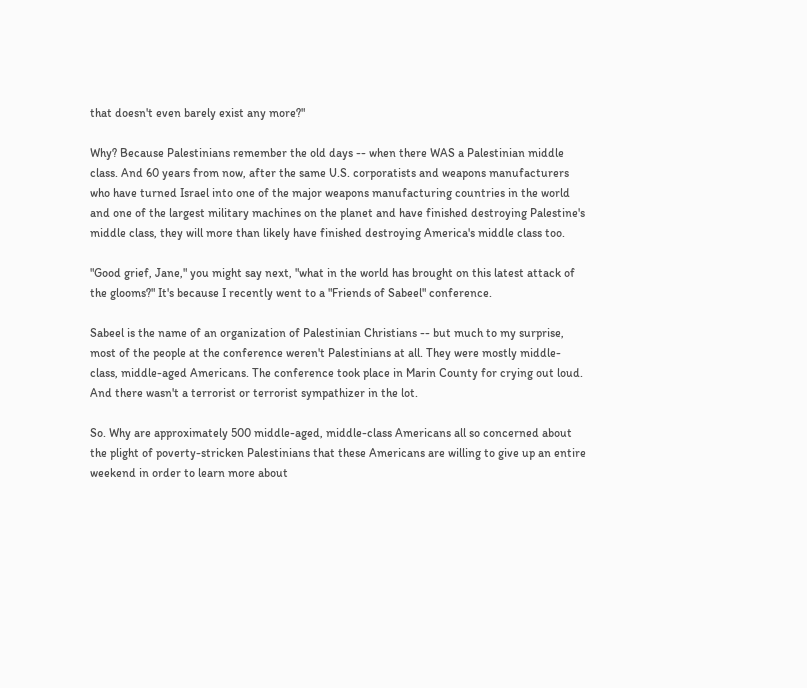that doesn't even barely exist any more?"

Why? Because Palestinians remember the old days -- when there WAS a Palestinian middle class. And 60 years from now, after the same U.S. corporatists and weapons manufacturers who have turned Israel into one of the major weapons manufacturing countries in the world and one of the largest military machines on the planet and have finished destroying Palestine's middle class, they will more than likely have finished destroying America's middle class too.

"Good grief, Jane," you might say next, "what in the world has brought on this latest attack of the glooms?" It's because I recently went to a "Friends of Sabeel" conference.

Sabeel is the name of an organization of Palestinian Christians -- but much to my surprise, most of the people at the conference weren't Palestinians at all. They were mostly middle-class, middle-aged Americans. The conference took place in Marin County for crying out loud. And there wasn't a terrorist or terrorist sympathizer in the lot.

So. Why are approximately 500 middle-aged, middle-class Americans all so concerned about the plight of poverty-stricken Palestinians that these Americans are willing to give up an entire weekend in order to learn more about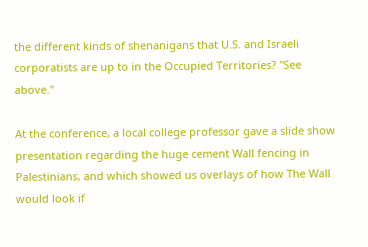the different kinds of shenanigans that U.S. and Israeli corporatists are up to in the Occupied Territories? "See above."

At the conference, a local college professor gave a slide show presentation regarding the huge cement Wall fencing in Palestinians, and which showed us overlays of how The Wall would look if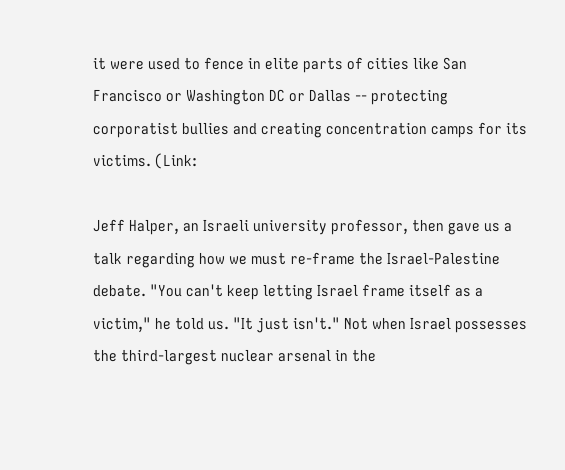it were used to fence in elite parts of cities like San Francisco or Washington DC or Dallas -- protecting corporatist bullies and creating concentration camps for its victims. (Link:

Jeff Halper, an Israeli university professor, then gave us a talk regarding how we must re-frame the Israel-Palestine debate. "You can't keep letting Israel frame itself as a victim," he told us. "It just isn't." Not when Israel possesses the third-largest nuclear arsenal in the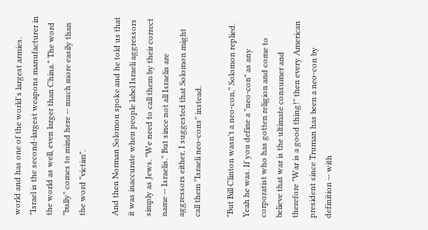world and has one of the world's largest armies. "Israel is the second-largest weapons manufacturer in the world as well, even larger than China." The word "bully" comes to mind here -- much more easily than the word "victim".

And then Norman Solomon spoke and he told us that it was inaccurate when people label Israeli aggressors simply as Jews. "We need to call them by their correct name -- Israelis." But since not all Israelis are aggressors either, I suggested that Solomon might call them "Israeli neo-cons" instead.

"But Bill Clinton wasn't a neo-con," Solomon replied. Yeah he was. If you define a "neo-con" as any corporatist who has gotten religion and come to believe that war is the ultimate consumer and therefore "War is a good thing!" then every American president since Truman has been a neo-con by definition -- with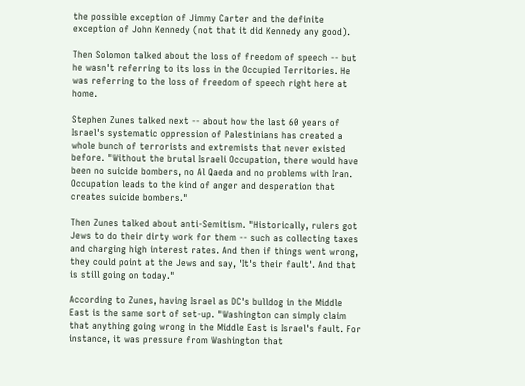the possible exception of Jimmy Carter and the definite exception of John Kennedy (not that it did Kennedy any good).

Then Solomon talked about the loss of freedom of speech -- but he wasn't referring to its loss in the Occupied Territories. He was referring to the loss of freedom of speech right here at home.

Stephen Zunes talked next -- about how the last 60 years of Israel's systematic oppression of Palestinians has created a whole bunch of terrorists and extremists that never existed before. "Without the brutal Israeli Occupation, there would have been no suicide bombers, no Al Qaeda and no problems with Iran. Occupation leads to the kind of anger and desperation that creates suicide bombers."

Then Zunes talked about anti-Semitism. "Historically, rulers got Jews to do their dirty work for them -- such as collecting taxes and charging high interest rates. And then if things went wrong, they could point at the Jews and say, 'It's their fault'. And that is still going on today."

According to Zunes, having Israel as DC's bulldog in the Middle East is the same sort of set-up. "Washington can simply claim that anything going wrong in the Middle East is Israel's fault. For instance, it was pressure from Washington that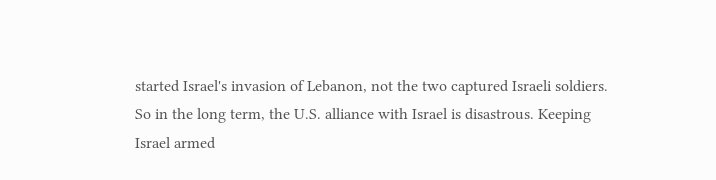started Israel's invasion of Lebanon, not the two captured Israeli soldiers. So in the long term, the U.S. alliance with Israel is disastrous. Keeping Israel armed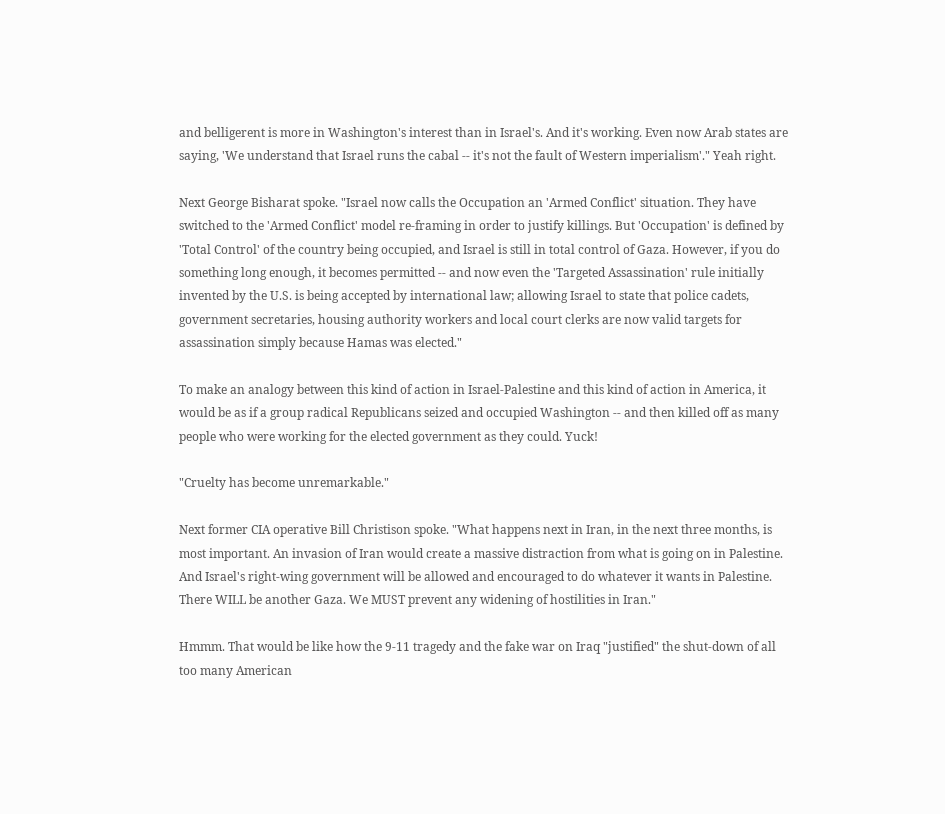and belligerent is more in Washington's interest than in Israel's. And it's working. Even now Arab states are saying, 'We understand that Israel runs the cabal -- it's not the fault of Western imperialism'." Yeah right.

Next George Bisharat spoke. "Israel now calls the Occupation an 'Armed Conflict' situation. They have switched to the 'Armed Conflict' model re-framing in order to justify killings. But 'Occupation' is defined by 'Total Control' of the country being occupied, and Israel is still in total control of Gaza. However, if you do something long enough, it becomes permitted -- and now even the 'Targeted Assassination' rule initially invented by the U.S. is being accepted by international law; allowing Israel to state that police cadets, government secretaries, housing authority workers and local court clerks are now valid targets for assassination simply because Hamas was elected."

To make an analogy between this kind of action in Israel-Palestine and this kind of action in America, it would be as if a group radical Republicans seized and occupied Washington -- and then killed off as many people who were working for the elected government as they could. Yuck!

"Cruelty has become unremarkable."

Next former CIA operative Bill Christison spoke. "What happens next in Iran, in the next three months, is most important. An invasion of Iran would create a massive distraction from what is going on in Palestine. And Israel's right-wing government will be allowed and encouraged to do whatever it wants in Palestine. There WILL be another Gaza. We MUST prevent any widening of hostilities in Iran."

Hmmm. That would be like how the 9-11 tragedy and the fake war on Iraq "justified" the shut-down of all too many American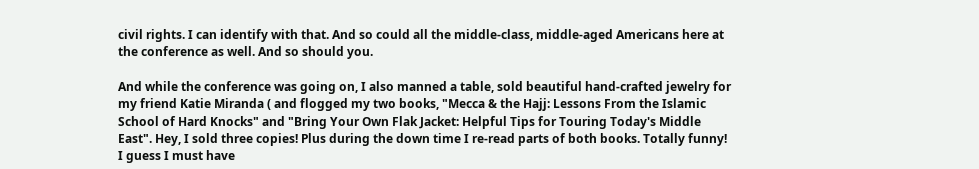civil rights. I can identify with that. And so could all the middle-class, middle-aged Americans here at the conference as well. And so should you.

And while the conference was going on, I also manned a table, sold beautiful hand-crafted jewelry for my friend Katie Miranda ( and flogged my two books, "Mecca & the Hajj: Lessons From the Islamic School of Hard Knocks" and "Bring Your Own Flak Jacket: Helpful Tips for Touring Today's Middle East". Hey, I sold three copies! Plus during the down time I re-read parts of both books. Totally funny! I guess I must have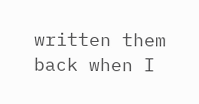written them back when I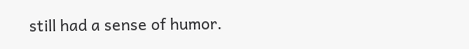still had a sense of humor.